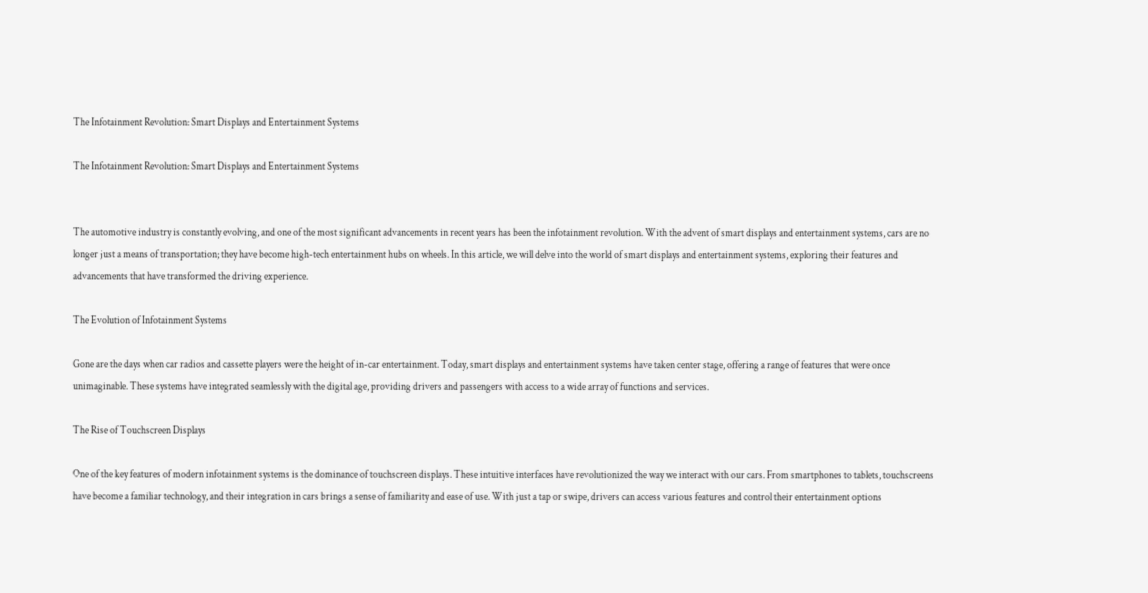The Infotainment Revolution: Smart Displays and Entertainment Systems

The Infotainment Revolution: Smart Displays and Entertainment Systems


The automotive industry is constantly evolving, and one of the most significant advancements in recent years has been the infotainment revolution. With the advent of smart displays and entertainment systems, cars are no longer just a means of transportation; they have become high-tech entertainment hubs on wheels. In this article, we will delve into the world of smart displays and entertainment systems, exploring their features and advancements that have transformed the driving experience.

The Evolution of Infotainment Systems

Gone are the days when car radios and cassette players were the height of in-car entertainment. Today, smart displays and entertainment systems have taken center stage, offering a range of features that were once unimaginable. These systems have integrated seamlessly with the digital age, providing drivers and passengers with access to a wide array of functions and services.

The Rise of Touchscreen Displays

One of the key features of modern infotainment systems is the dominance of touchscreen displays. These intuitive interfaces have revolutionized the way we interact with our cars. From smartphones to tablets, touchscreens have become a familiar technology, and their integration in cars brings a sense of familiarity and ease of use. With just a tap or swipe, drivers can access various features and control their entertainment options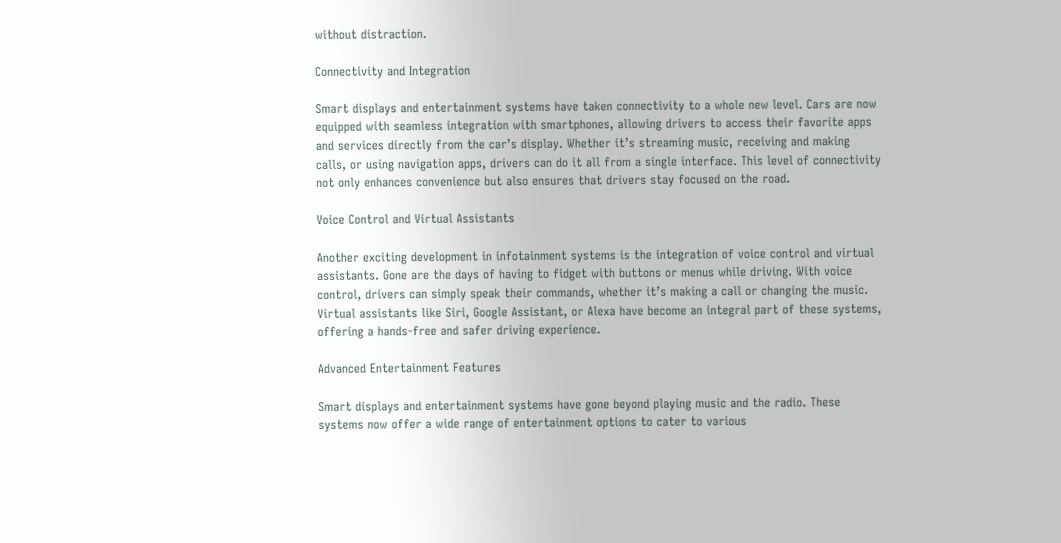without distraction.

Connectivity and Integration

Smart displays and entertainment systems have taken connectivity to a whole new level. Cars are now equipped with seamless integration with smartphones, allowing drivers to access their favorite apps and services directly from the car’s display. Whether it’s streaming music, receiving and making calls, or using navigation apps, drivers can do it all from a single interface. This level of connectivity not only enhances convenience but also ensures that drivers stay focused on the road.

Voice Control and Virtual Assistants

Another exciting development in infotainment systems is the integration of voice control and virtual assistants. Gone are the days of having to fidget with buttons or menus while driving. With voice control, drivers can simply speak their commands, whether it’s making a call or changing the music. Virtual assistants like Siri, Google Assistant, or Alexa have become an integral part of these systems, offering a hands-free and safer driving experience.

Advanced Entertainment Features

Smart displays and entertainment systems have gone beyond playing music and the radio. These systems now offer a wide range of entertainment options to cater to various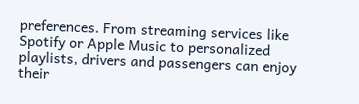preferences. From streaming services like Spotify or Apple Music to personalized playlists, drivers and passengers can enjoy their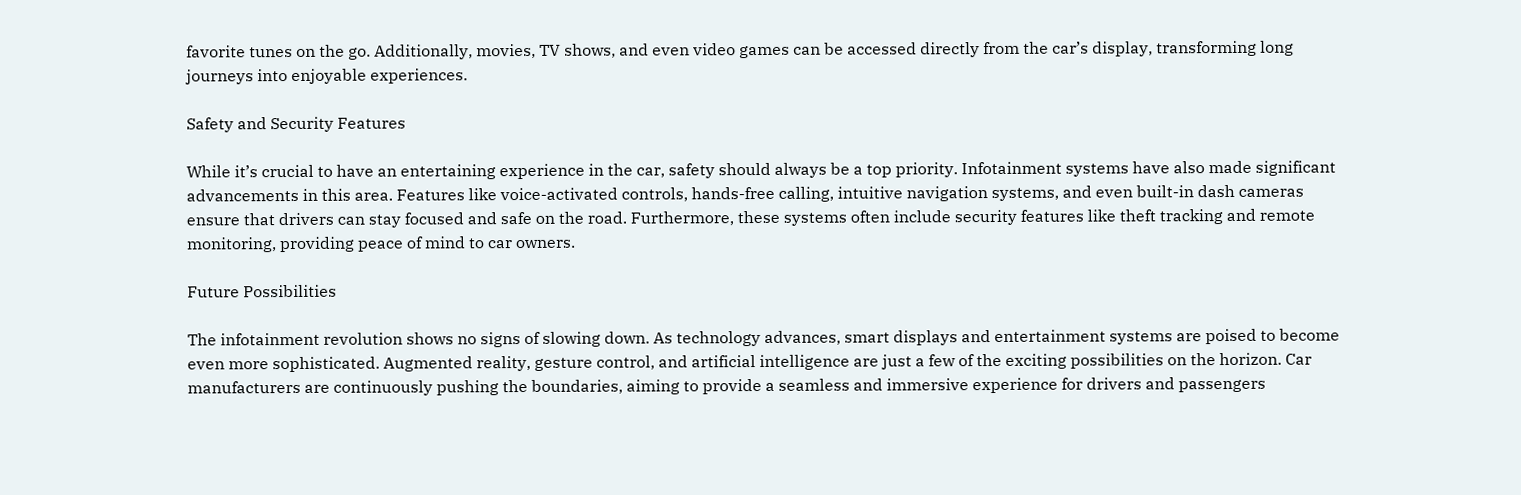favorite tunes on the go. Additionally, movies, TV shows, and even video games can be accessed directly from the car’s display, transforming long journeys into enjoyable experiences.

Safety and Security Features

While it’s crucial to have an entertaining experience in the car, safety should always be a top priority. Infotainment systems have also made significant advancements in this area. Features like voice-activated controls, hands-free calling, intuitive navigation systems, and even built-in dash cameras ensure that drivers can stay focused and safe on the road. Furthermore, these systems often include security features like theft tracking and remote monitoring, providing peace of mind to car owners.

Future Possibilities

The infotainment revolution shows no signs of slowing down. As technology advances, smart displays and entertainment systems are poised to become even more sophisticated. Augmented reality, gesture control, and artificial intelligence are just a few of the exciting possibilities on the horizon. Car manufacturers are continuously pushing the boundaries, aiming to provide a seamless and immersive experience for drivers and passengers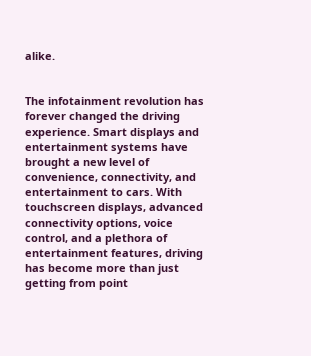alike.


The infotainment revolution has forever changed the driving experience. Smart displays and entertainment systems have brought a new level of convenience, connectivity, and entertainment to cars. With touchscreen displays, advanced connectivity options, voice control, and a plethora of entertainment features, driving has become more than just getting from point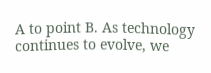A to point B. As technology continues to evolve, we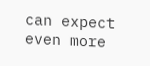can expect even more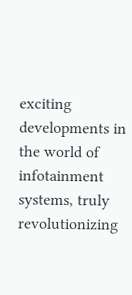exciting developments in the world of infotainment systems, truly revolutionizing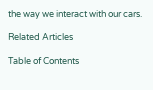the way we interact with our cars.

Related Articles

Table of Contents